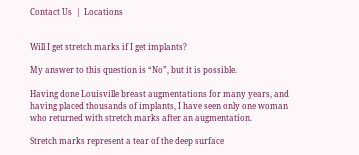Contact Us  |  Locations


Will I get stretch marks if I get implants?

My answer to this question is “No”, but it is possible.

Having done Louisville breast augmentations for many years, and having placed thousands of implants, I have seen only one woman who returned with stretch marks after an augmentation.

Stretch marks represent a tear of the deep surface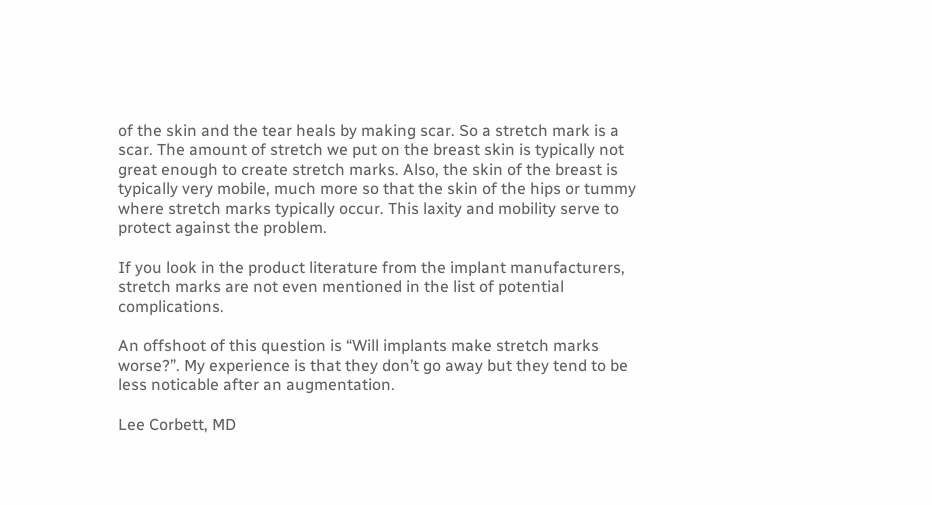of the skin and the tear heals by making scar. So a stretch mark is a scar. The amount of stretch we put on the breast skin is typically not great enough to create stretch marks. Also, the skin of the breast is typically very mobile, much more so that the skin of the hips or tummy where stretch marks typically occur. This laxity and mobility serve to protect against the problem.

If you look in the product literature from the implant manufacturers, stretch marks are not even mentioned in the list of potential complications.

An offshoot of this question is “Will implants make stretch marks worse?”. My experience is that they don’t go away but they tend to be less noticable after an augmentation.

Lee Corbett, MD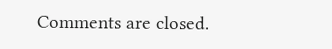Comments are closed.